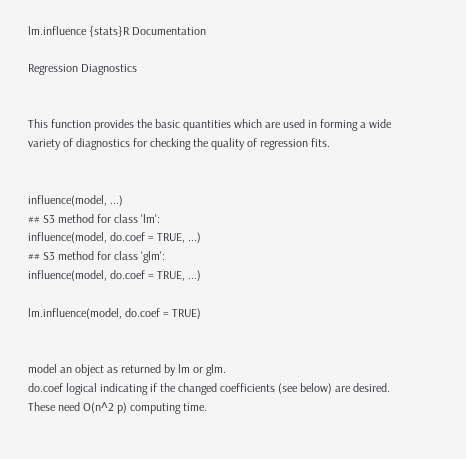lm.influence {stats}R Documentation

Regression Diagnostics


This function provides the basic quantities which are used in forming a wide variety of diagnostics for checking the quality of regression fits.


influence(model, ...)
## S3 method for class 'lm':
influence(model, do.coef = TRUE, ...)
## S3 method for class 'glm':
influence(model, do.coef = TRUE, ...)

lm.influence(model, do.coef = TRUE)


model an object as returned by lm or glm.
do.coef logical indicating if the changed coefficients (see below) are desired. These need O(n^2 p) computing time.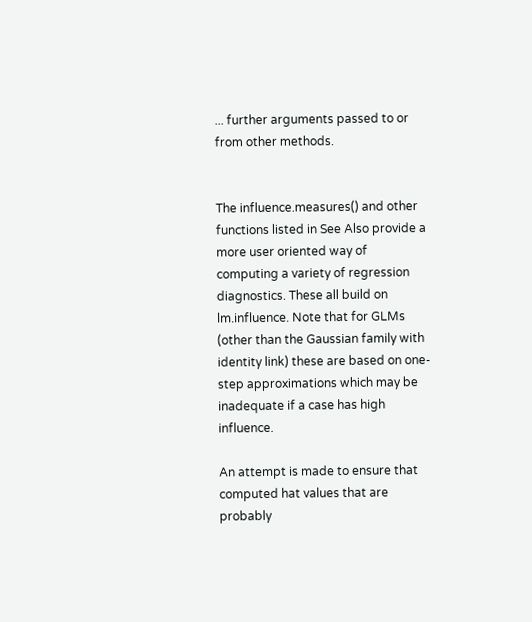... further arguments passed to or from other methods.


The influence.measures() and other functions listed in See Also provide a more user oriented way of computing a variety of regression diagnostics. These all build on lm.influence. Note that for GLMs (other than the Gaussian family with identity link) these are based on one-step approximations which may be inadequate if a case has high influence.

An attempt is made to ensure that computed hat values that are probably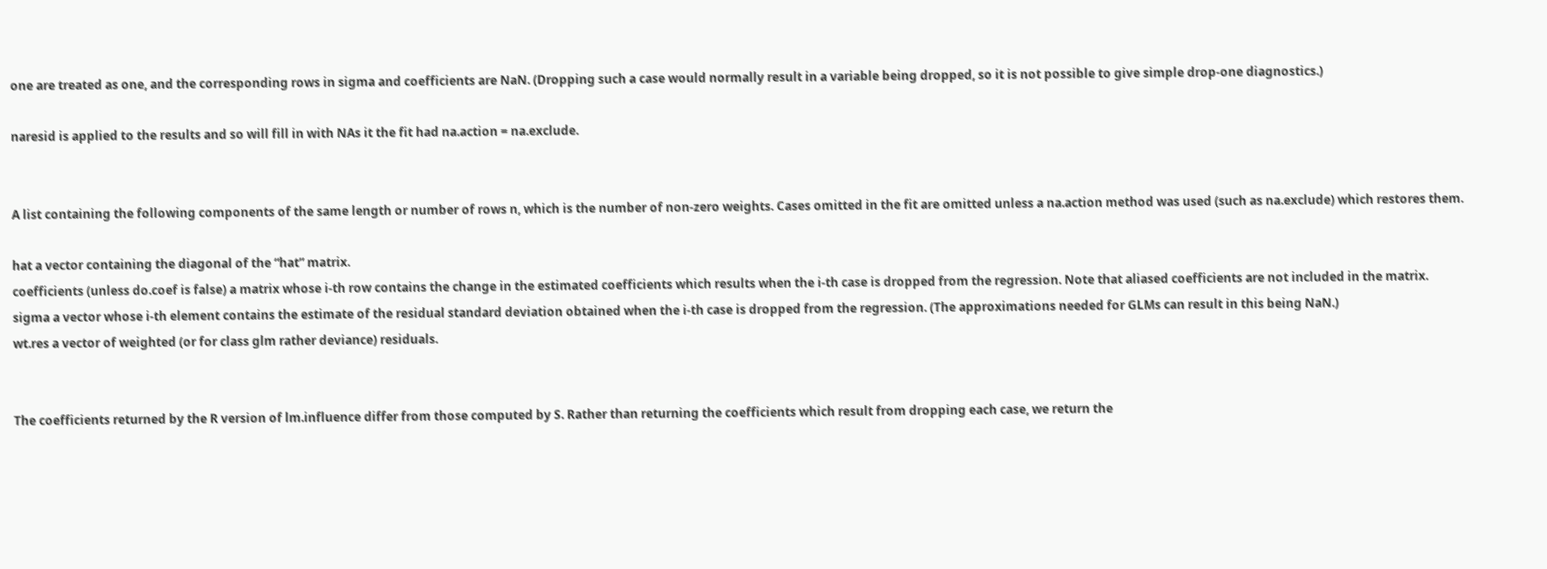one are treated as one, and the corresponding rows in sigma and coefficients are NaN. (Dropping such a case would normally result in a variable being dropped, so it is not possible to give simple drop-one diagnostics.)

naresid is applied to the results and so will fill in with NAs it the fit had na.action = na.exclude.


A list containing the following components of the same length or number of rows n, which is the number of non-zero weights. Cases omitted in the fit are omitted unless a na.action method was used (such as na.exclude) which restores them.

hat a vector containing the diagonal of the “hat” matrix.
coefficients (unless do.coef is false) a matrix whose i-th row contains the change in the estimated coefficients which results when the i-th case is dropped from the regression. Note that aliased coefficients are not included in the matrix.
sigma a vector whose i-th element contains the estimate of the residual standard deviation obtained when the i-th case is dropped from the regression. (The approximations needed for GLMs can result in this being NaN.)
wt.res a vector of weighted (or for class glm rather deviance) residuals.


The coefficients returned by the R version of lm.influence differ from those computed by S. Rather than returning the coefficients which result from dropping each case, we return the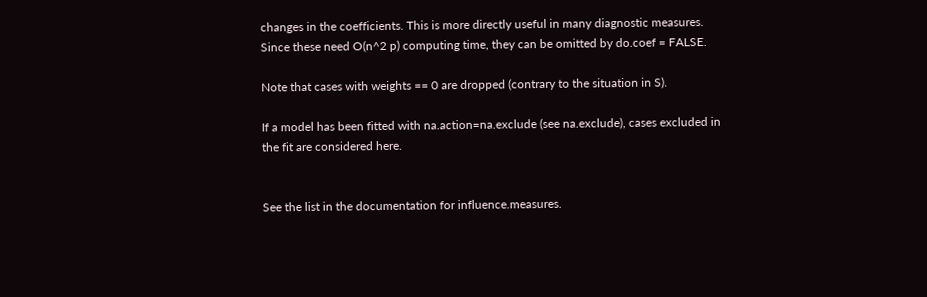changes in the coefficients. This is more directly useful in many diagnostic measures.
Since these need O(n^2 p) computing time, they can be omitted by do.coef = FALSE.

Note that cases with weights == 0 are dropped (contrary to the situation in S).

If a model has been fitted with na.action=na.exclude (see na.exclude), cases excluded in the fit are considered here.


See the list in the documentation for influence.measures.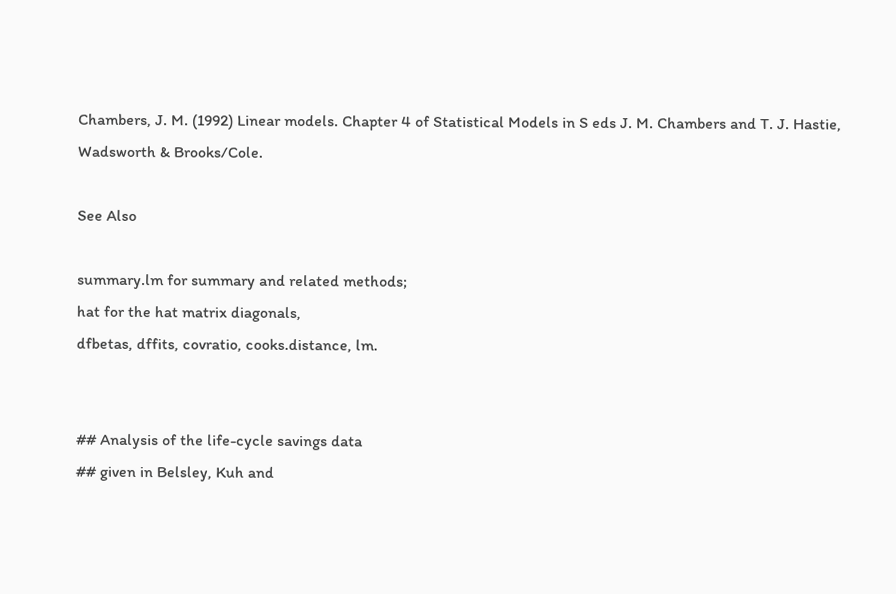Chambers, J. M. (1992) Linear models. Chapter 4 of Statistical Models in S eds J. M. Chambers and T. J. Hastie, Wadsworth & Brooks/Cole.

See Also

summary.lm for summary and related methods;
hat for the hat matrix diagonals,
dfbetas, dffits, covratio, cooks.distance, lm.


## Analysis of the life-cycle savings data
## given in Belsley, Kuh and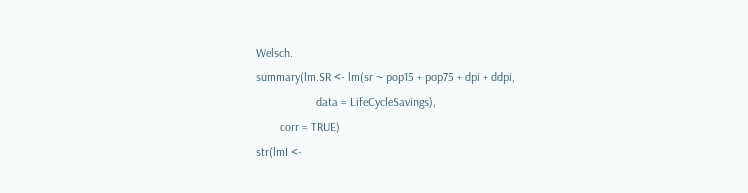Welsch.
summary(lm.SR <- lm(sr ~ pop15 + pop75 + dpi + ddpi,
                    data = LifeCycleSavings),
        corr = TRUE)
str(lmI <-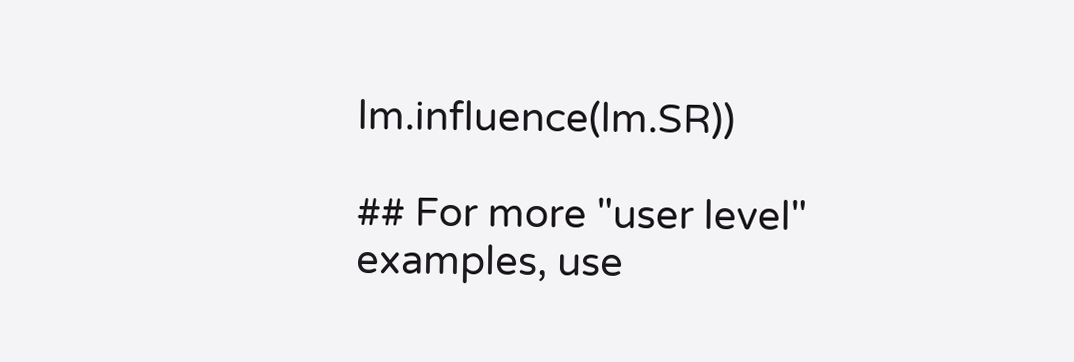lm.influence(lm.SR))

## For more "user level" examples, use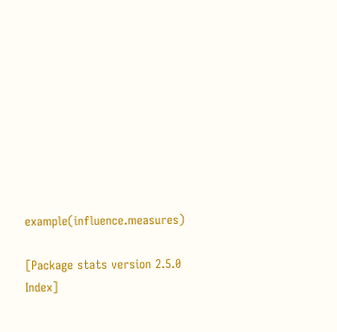example(influence.measures)

[Package stats version 2.5.0 Index]